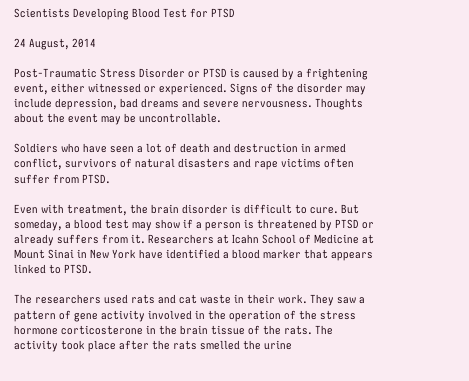Scientists Developing Blood Test for PTSD

24 August, 2014

Post-Traumatic Stress Disorder or PTSD is caused by a frightening event, either witnessed or experienced. Signs of the disorder may include depression, bad dreams and severe nervousness. Thoughts about the event may be uncontrollable.

Soldiers who have seen a lot of death and destruction in armed conflict, survivors of natural disasters and rape victims often suffer from PTSD.

Even with treatment, the brain disorder is difficult to cure. But someday, a blood test may show if a person is threatened by PTSD or already suffers from it. Researchers at Icahn School of Medicine at Mount Sinai in New York have identified a blood marker that appears linked to PTSD.

The researchers used rats and cat waste in their work. They saw a pattern of gene activity involved in the operation of the stress hormone corticosterone in the brain tissue of the rats. The activity took place after the rats smelled the urine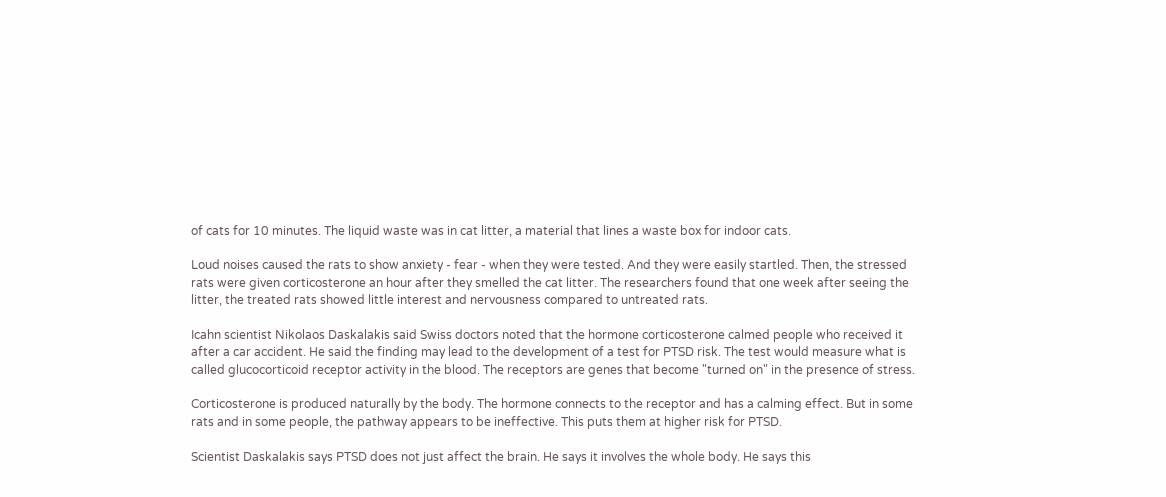of cats for 10 minutes. The liquid waste was in cat litter, a material that lines a waste box for indoor cats.

Loud noises caused the rats to show anxiety - fear - when they were tested. And they were easily startled. Then, the stressed rats were given corticosterone an hour after they smelled the cat litter. The researchers found that one week after seeing the litter, the treated rats showed little interest and nervousness compared to untreated rats.

Icahn scientist Nikolaos Daskalakis said Swiss doctors noted that the hormone corticosterone calmed people who received it after a car accident. He said the finding may lead to the development of a test for PTSD risk. The test would measure what is called glucocorticoid receptor activity in the blood. The receptors are genes that become "turned on" in the presence of stress.

Corticosterone is produced naturally by the body. The hormone connects to the receptor and has a calming effect. But in some rats and in some people, the pathway appears to be ineffective. This puts them at higher risk for PTSD.

Scientist Daskalakis says PTSD does not just affect the brain. He says it involves the whole body. He says this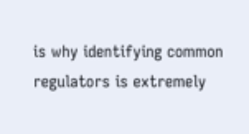is why identifying common regulators is extremely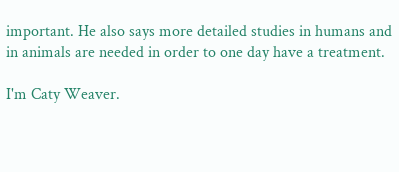important. He also says more detailed studies in humans and in animals are needed in order to one day have a treatment.

I'm Caty Weaver.